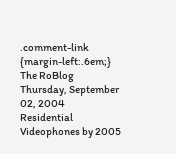.comment-link {margin-left:.6em;}
The RoBlog
Thursday, September 02, 2004
Residential Videophones by 2005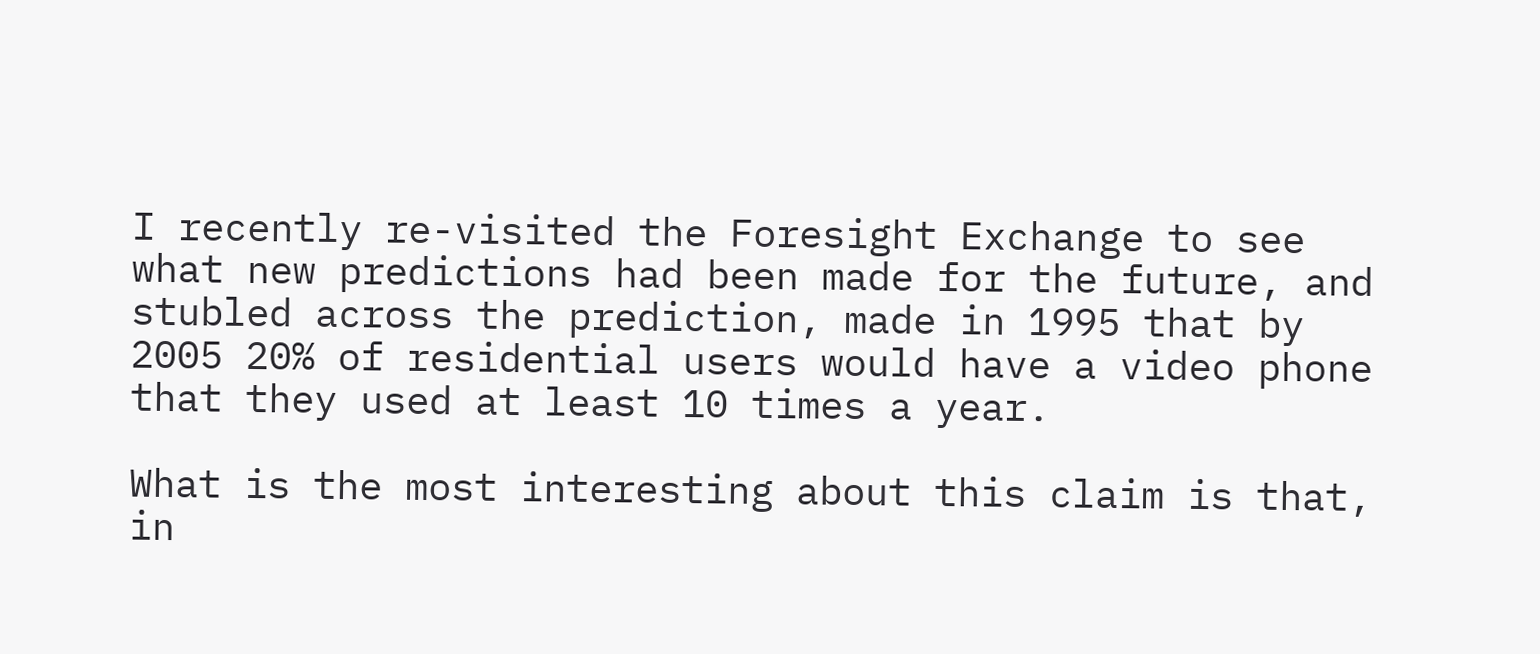I recently re-visited the Foresight Exchange to see what new predictions had been made for the future, and stubled across the prediction, made in 1995 that by 2005 20% of residential users would have a video phone that they used at least 10 times a year.

What is the most interesting about this claim is that, in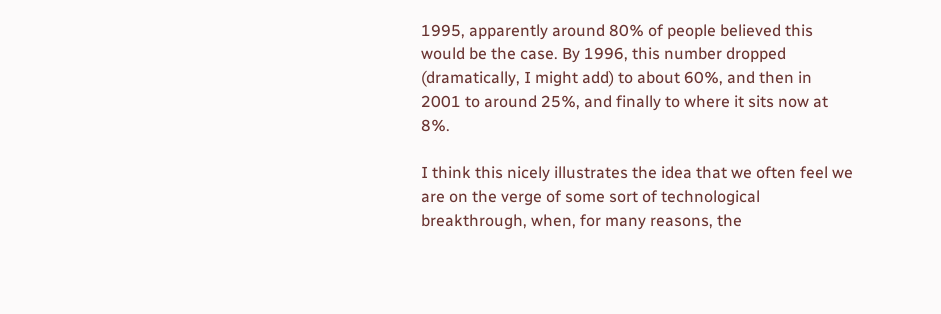1995, apparently around 80% of people believed this would be the case. By 1996, this number dropped (dramatically, I might add) to about 60%, and then in 2001 to around 25%, and finally to where it sits now at 8%.

I think this nicely illustrates the idea that we often feel we are on the verge of some sort of technological breakthrough, when, for many reasons, the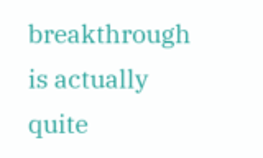breakthrough is actually quite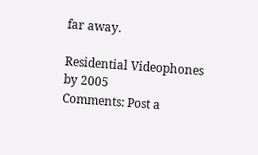far away.

Residential Videophones by 2005
Comments: Post a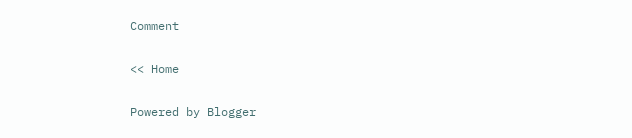Comment

<< Home

Powered by Blogger